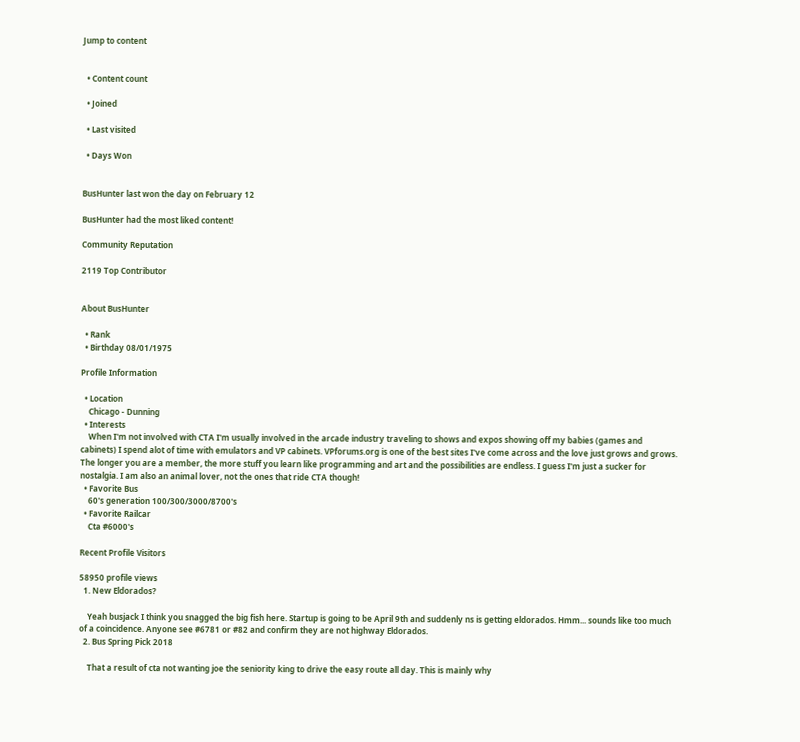Jump to content


  • Content count

  • Joined

  • Last visited

  • Days Won


BusHunter last won the day on February 12

BusHunter had the most liked content!

Community Reputation

2119 Top Contributor


About BusHunter

  • Rank
  • Birthday 08/01/1975

Profile Information

  • Location
    Chicago - Dunning
  • Interests
    When I'm not involved with CTA I'm usually involved in the arcade industry traveling to shows and expos showing off my babies (games and cabinets) I spend alot of time with emulators and VP cabinets. VPforums.org is one of the best sites I've come across and the love just grows and grows. The longer you are a member, the more stuff you learn like programming and art and the possibilities are endless. I guess I'm just a sucker for nostalgia. I am also an animal lover, not the ones that ride CTA though!
  • Favorite Bus
    60's generation 100/300/3000/8700's
  • Favorite Railcar
    Cta #6000's

Recent Profile Visitors

58950 profile views
  1. New Eldorados?

    Yeah busjack I think you snagged the big fish here. Startup is going to be April 9th and suddenly ns is getting eldorados. Hmm... sounds like too much of a coincidence. Anyone see #6781 or #82 and confirm they are not highway Eldorados.
  2. Bus Spring Pick 2018

    That a result of cta not wanting joe the seniority king to drive the easy route all day. This is mainly why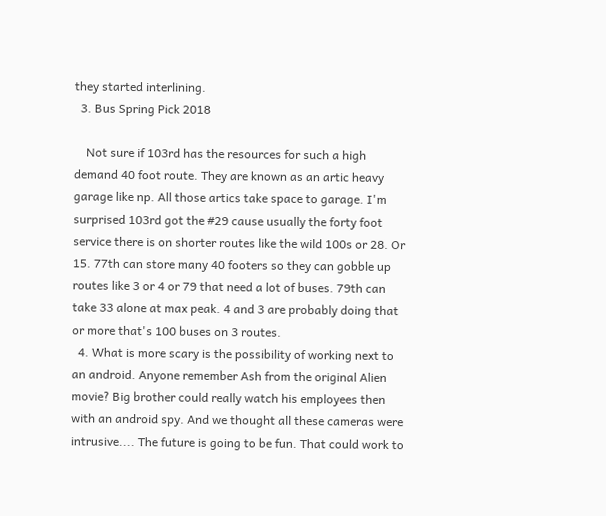they started interlining.
  3. Bus Spring Pick 2018

    Not sure if 103rd has the resources for such a high demand 40 foot route. They are known as an artic heavy garage like np. All those artics take space to garage. I'm surprised 103rd got the #29 cause usually the forty foot service there is on shorter routes like the wild 100s or 28. Or 15. 77th can store many 40 footers so they can gobble up routes like 3 or 4 or 79 that need a lot of buses. 79th can take 33 alone at max peak. 4 and 3 are probably doing that or more that's 100 buses on 3 routes.
  4. What is more scary is the possibility of working next to an android. Anyone remember Ash from the original Alien movie? Big brother could really watch his employees then with an android spy. And we thought all these cameras were intrusive.... The future is going to be fun. That could work to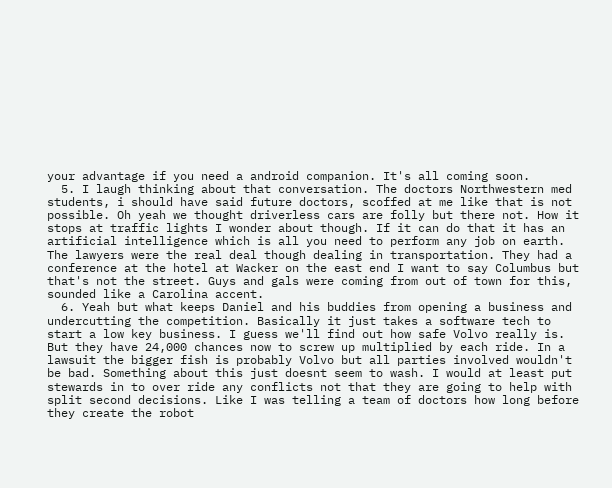your advantage if you need a android companion. It's all coming soon.
  5. I laugh thinking about that conversation. The doctors Northwestern med students, i should have said future doctors, scoffed at me like that is not possible. Oh yeah we thought driverless cars are folly but there not. How it stops at traffic lights I wonder about though. If it can do that it has an artificial intelligence which is all you need to perform any job on earth. The lawyers were the real deal though dealing in transportation. They had a conference at the hotel at Wacker on the east end I want to say Columbus but that's not the street. Guys and gals were coming from out of town for this, sounded like a Carolina accent.
  6. Yeah but what keeps Daniel and his buddies from opening a business and undercutting the competition. Basically it just takes a software tech to start a low key business. I guess we'll find out how safe Volvo really is. But they have 24,000 chances now to screw up multiplied by each ride. In a lawsuit the bigger fish is probably Volvo but all parties involved wouldn't be bad. Something about this just doesnt seem to wash. I would at least put stewards in to over ride any conflicts not that they are going to help with split second decisions. Like I was telling a team of doctors how long before they create the robot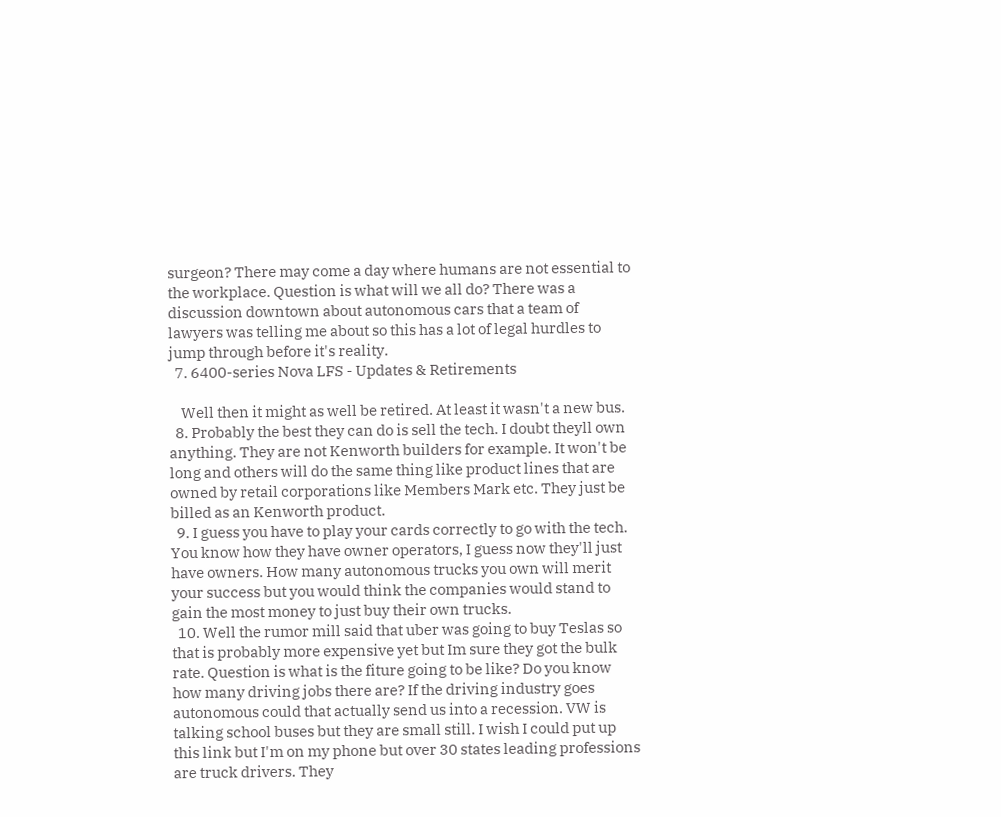surgeon? There may come a day where humans are not essential to the workplace. Question is what will we all do? There was a discussion downtown about autonomous cars that a team of lawyers was telling me about so this has a lot of legal hurdles to jump through before it's reality.
  7. 6400-series Nova LFS - Updates & Retirements

    Well then it might as well be retired. At least it wasn't a new bus.
  8. Probably the best they can do is sell the tech. I doubt theyll own anything. They are not Kenworth builders for example. It won't be long and others will do the same thing like product lines that are owned by retail corporations like Members Mark etc. They just be billed as an Kenworth product.
  9. I guess you have to play your cards correctly to go with the tech. You know how they have owner operators, I guess now they'll just have owners. How many autonomous trucks you own will merit your success but you would think the companies would stand to gain the most money to just buy their own trucks.
  10. Well the rumor mill said that uber was going to buy Teslas so that is probably more expensive yet but Im sure they got the bulk rate. Question is what is the fiture going to be like? Do you know how many driving jobs there are? If the driving industry goes autonomous could that actually send us into a recession. VW is talking school buses but they are small still. I wish I could put up this link but I'm on my phone but over 30 states leading professions are truck drivers. They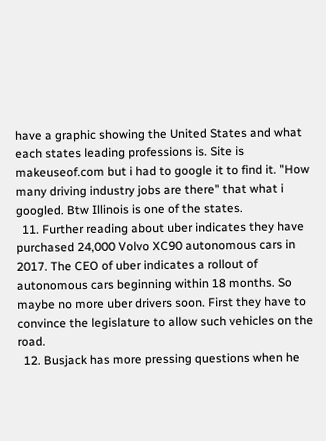have a graphic showing the United States and what each states leading professions is. Site is makeuseof.com but i had to google it to find it. "How many driving industry jobs are there" that what i googled. Btw Illinois is one of the states.
  11. Further reading about uber indicates they have purchased 24,000 Volvo XC90 autonomous cars in 2017. The CEO of uber indicates a rollout of autonomous cars beginning within 18 months. So maybe no more uber drivers soon. First they have to convince the legislature to allow such vehicles on the road.
  12. Busjack has more pressing questions when he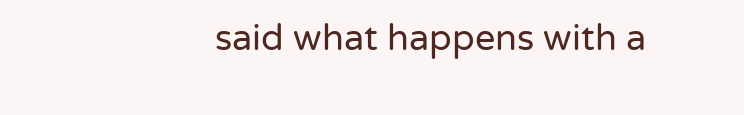said what happens with a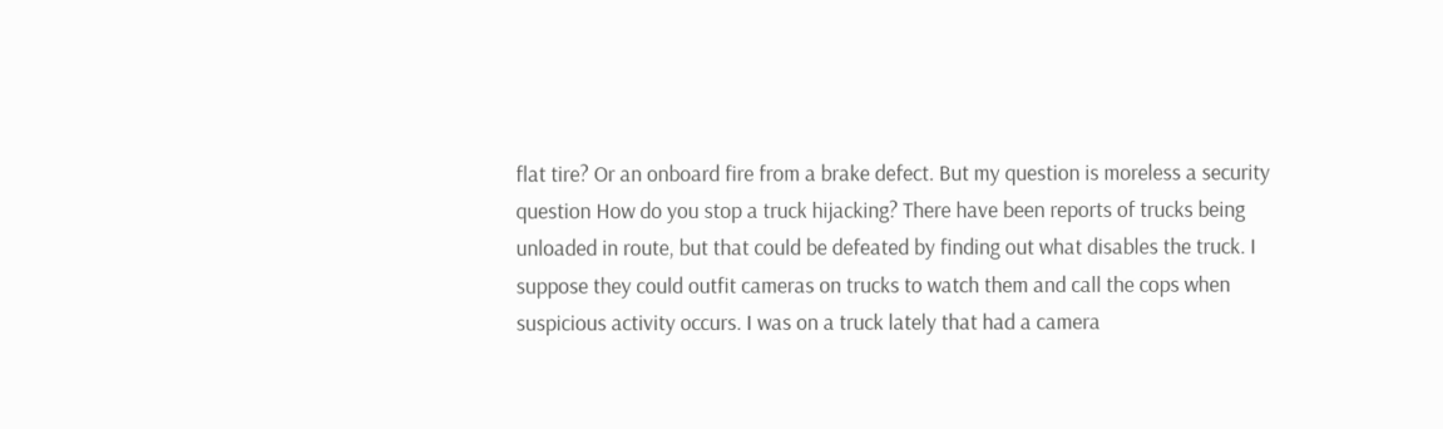flat tire? Or an onboard fire from a brake defect. But my question is moreless a security question How do you stop a truck hijacking? There have been reports of trucks being unloaded in route, but that could be defeated by finding out what disables the truck. I suppose they could outfit cameras on trucks to watch them and call the cops when suspicious activity occurs. I was on a truck lately that had a camera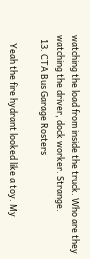watching the load from inside the truck. Who are they watching the driver, dock worker. Strange.
  13. CTA Bus Garage Rosters

    Yeah the fire hydrant looked like a toy. My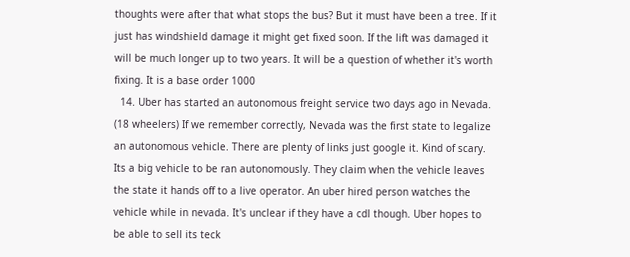thoughts were after that what stops the bus? But it must have been a tree. If it just has windshield damage it might get fixed soon. If the lift was damaged it will be much longer up to two years. It will be a question of whether it's worth fixing. It is a base order 1000
  14. Uber has started an autonomous freight service two days ago in Nevada. (18 wheelers) If we remember correctly, Nevada was the first state to legalize an autonomous vehicle. There are plenty of links just google it. Kind of scary. Its a big vehicle to be ran autonomously. They claim when the vehicle leaves the state it hands off to a live operator. An uber hired person watches the vehicle while in nevada. It's unclear if they have a cdl though. Uber hopes to be able to sell its teck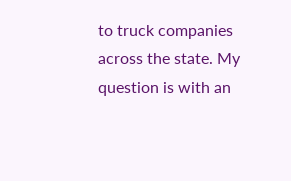to truck companies across the state. My question is with an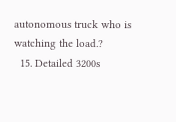autonomous truck who is watching the load.?
  15. Detailed 3200s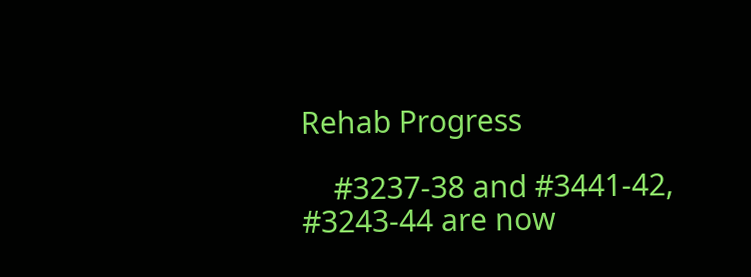Rehab Progress

    #3237-38 and #3441-42, #3243-44 are now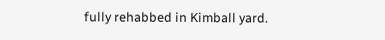fully rehabbed in Kimball yard.